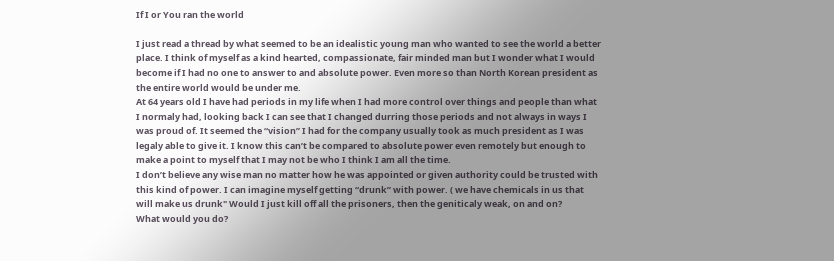If I or You ran the world

I just read a thread by what seemed to be an idealistic young man who wanted to see the world a better place. I think of myself as a kind hearted, compassionate, fair minded man but I wonder what I would become if I had no one to answer to and absolute power. Even more so than North Korean president as the entire world would be under me.
At 64 years old I have had periods in my life when I had more control over things and people than what I normaly had, looking back I can see that I changed durring those periods and not always in ways I was proud of. It seemed the “vision” I had for the company usually took as much president as I was legaly able to give it. I know this can’t be compared to absolute power even remotely but enough to make a point to myself that I may not be who I think I am all the time.
I don’t believe any wise man no matter how he was appointed or given authority could be trusted with this kind of power. I can imagine myself getting “drunk” with power. ( we have chemicals in us that will make us drunk" Would I just kill off all the prisoners, then the geniticaly weak, on and on?
What would you do?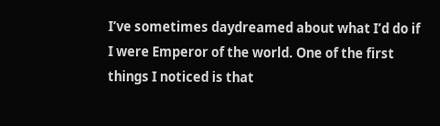I’ve sometimes daydreamed about what I’d do if I were Emperor of the world. One of the first things I noticed is that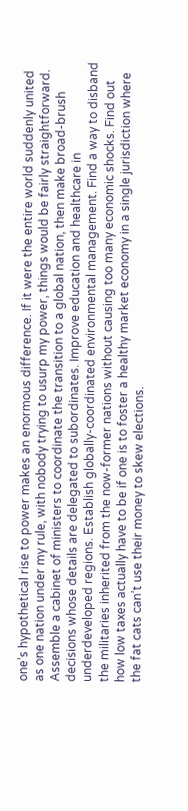one’s hypothetical rise to power makes an enormous difference. If it were the entire world suddenly united as one nation under my rule, with nobody trying to usurp my power, things would be fairly straightforward. Assemble a cabinet of ministers to coordinate the transition to a global nation, then make broad-brush decisions whose details are delegated to subordinates. Improve education and healthcare in underdeveloped regions. Establish globally-coordinated environmental management. Find a way to disband the militaries inherited from the now-former nations without causing too many economic shocks. Find out how low taxes actually have to be if one is to foster a healthy market economy in a single jurisdiction where the fat cats can’t use their money to skew elections.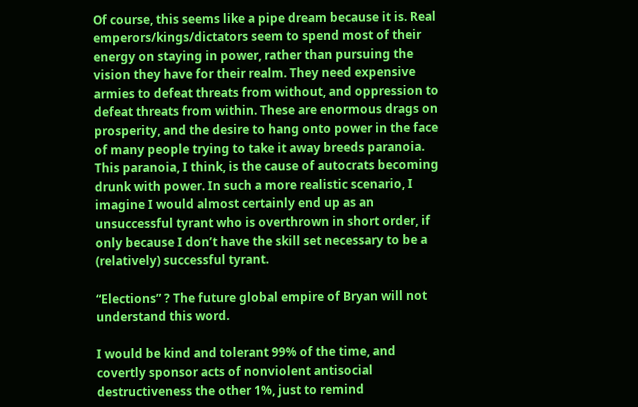Of course, this seems like a pipe dream because it is. Real emperors/kings/dictators seem to spend most of their energy on staying in power, rather than pursuing the vision they have for their realm. They need expensive armies to defeat threats from without, and oppression to defeat threats from within. These are enormous drags on prosperity, and the desire to hang onto power in the face of many people trying to take it away breeds paranoia. This paranoia, I think, is the cause of autocrats becoming drunk with power. In such a more realistic scenario, I imagine I would almost certainly end up as an unsuccessful tyrant who is overthrown in short order, if only because I don’t have the skill set necessary to be a (relatively) successful tyrant.

“Elections” ? The future global empire of Bryan will not understand this word.

I would be kind and tolerant 99% of the time, and covertly sponsor acts of nonviolent antisocial destructiveness the other 1%, just to remind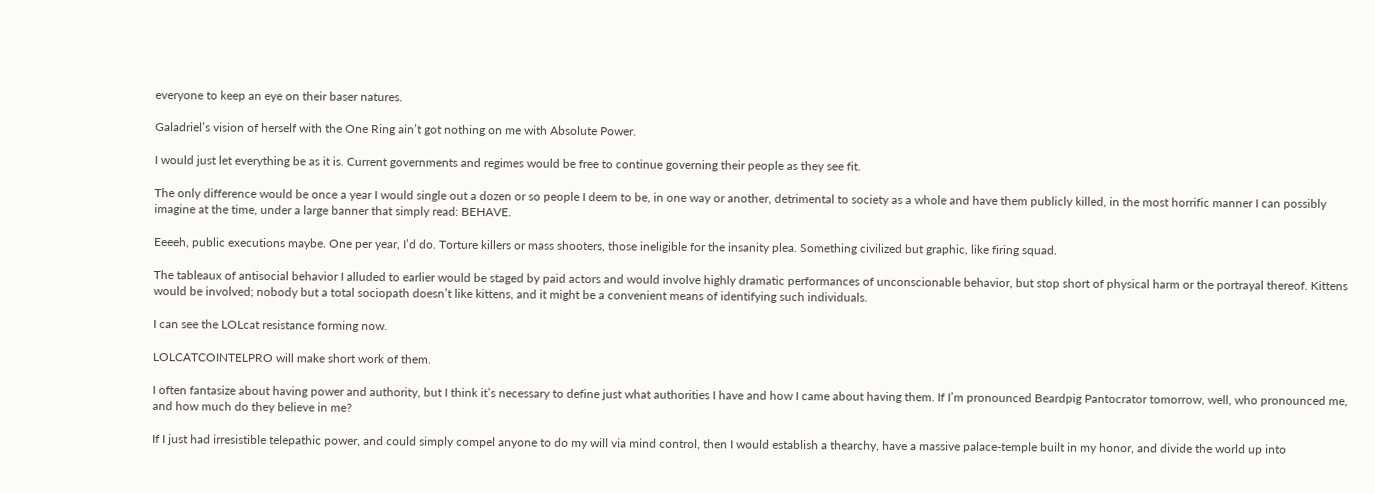everyone to keep an eye on their baser natures.

Galadriel’s vision of herself with the One Ring ain’t got nothing on me with Absolute Power.

I would just let everything be as it is. Current governments and regimes would be free to continue governing their people as they see fit.

The only difference would be once a year I would single out a dozen or so people I deem to be, in one way or another, detrimental to society as a whole and have them publicly killed, in the most horrific manner I can possibly imagine at the time, under a large banner that simply read: BEHAVE.

Eeeeh, public executions maybe. One per year, I’d do. Torture killers or mass shooters, those ineligible for the insanity plea. Something civilized but graphic, like firing squad.

The tableaux of antisocial behavior I alluded to earlier would be staged by paid actors and would involve highly dramatic performances of unconscionable behavior, but stop short of physical harm or the portrayal thereof. Kittens would be involved; nobody but a total sociopath doesn’t like kittens, and it might be a convenient means of identifying such individuals.

I can see the LOLcat resistance forming now.

LOLCATCOINTELPRO will make short work of them.

I often fantasize about having power and authority, but I think it’s necessary to define just what authorities I have and how I came about having them. If I’m pronounced Beardpig Pantocrator tomorrow, well, who pronounced me, and how much do they believe in me?

If I just had irresistible telepathic power, and could simply compel anyone to do my will via mind control, then I would establish a thearchy, have a massive palace-temple built in my honor, and divide the world up into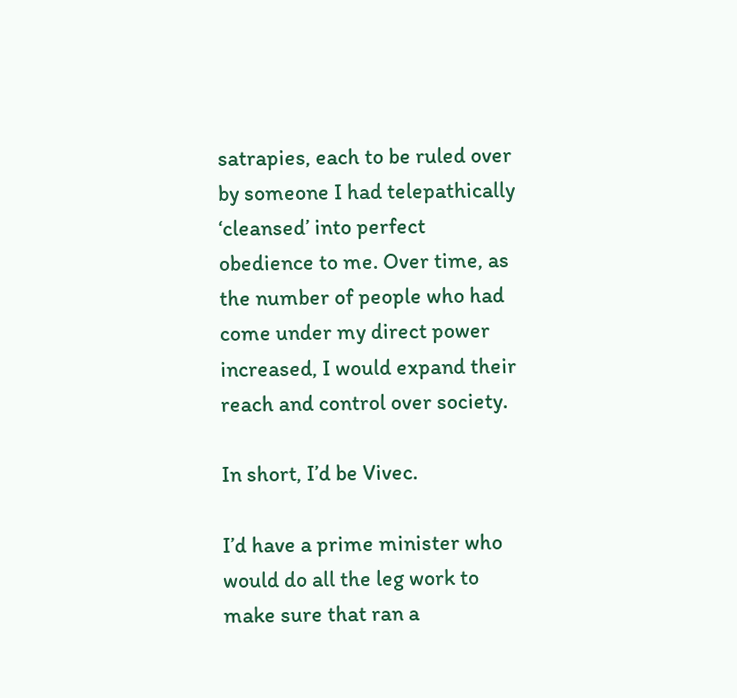satrapies, each to be ruled over by someone I had telepathically ‘cleansed’ into perfect obedience to me. Over time, as the number of people who had come under my direct power increased, I would expand their reach and control over society.

In short, I’d be Vivec.

I’d have a prime minister who would do all the leg work to make sure that ran a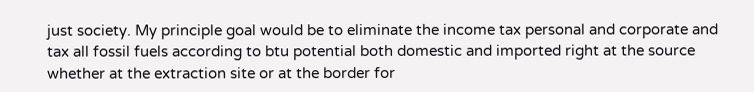just society. My principle goal would be to eliminate the income tax personal and corporate and tax all fossil fuels according to btu potential both domestic and imported right at the source whether at the extraction site or at the border for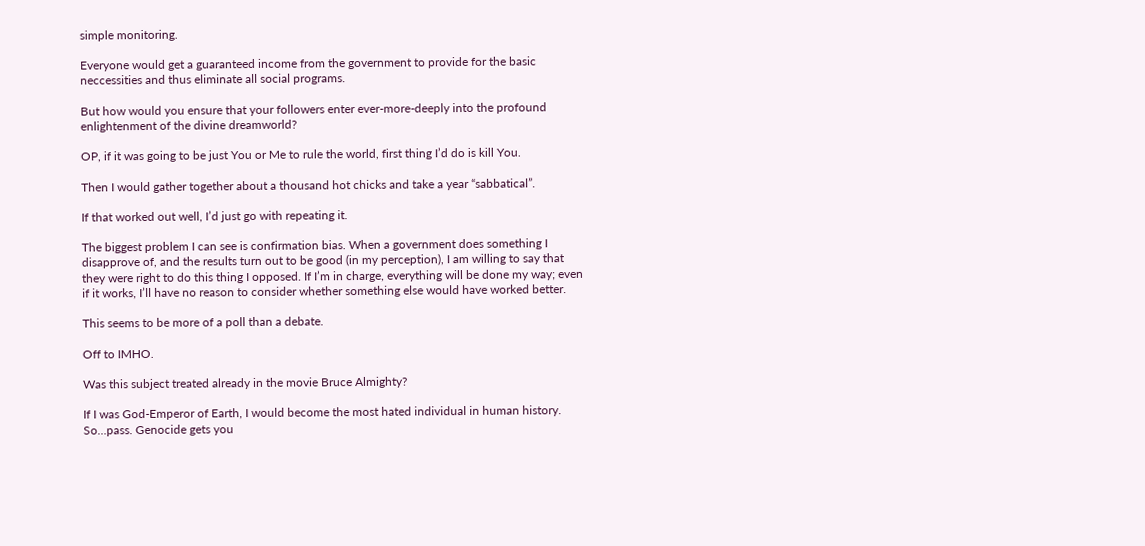simple monitoring.

Everyone would get a guaranteed income from the government to provide for the basic neccessities and thus eliminate all social programs.

But how would you ensure that your followers enter ever-more-deeply into the profound enlightenment of the divine dreamworld?

OP, if it was going to be just You or Me to rule the world, first thing I’d do is kill You.

Then I would gather together about a thousand hot chicks and take a year “sabbatical”.

If that worked out well, I’d just go with repeating it.

The biggest problem I can see is confirmation bias. When a government does something I disapprove of, and the results turn out to be good (in my perception), I am willing to say that they were right to do this thing I opposed. If I’m in charge, everything will be done my way; even if it works, I’ll have no reason to consider whether something else would have worked better.

This seems to be more of a poll than a debate.

Off to IMHO.

Was this subject treated already in the movie Bruce Almighty?

If I was God-Emperor of Earth, I would become the most hated individual in human history. So…pass. Genocide gets you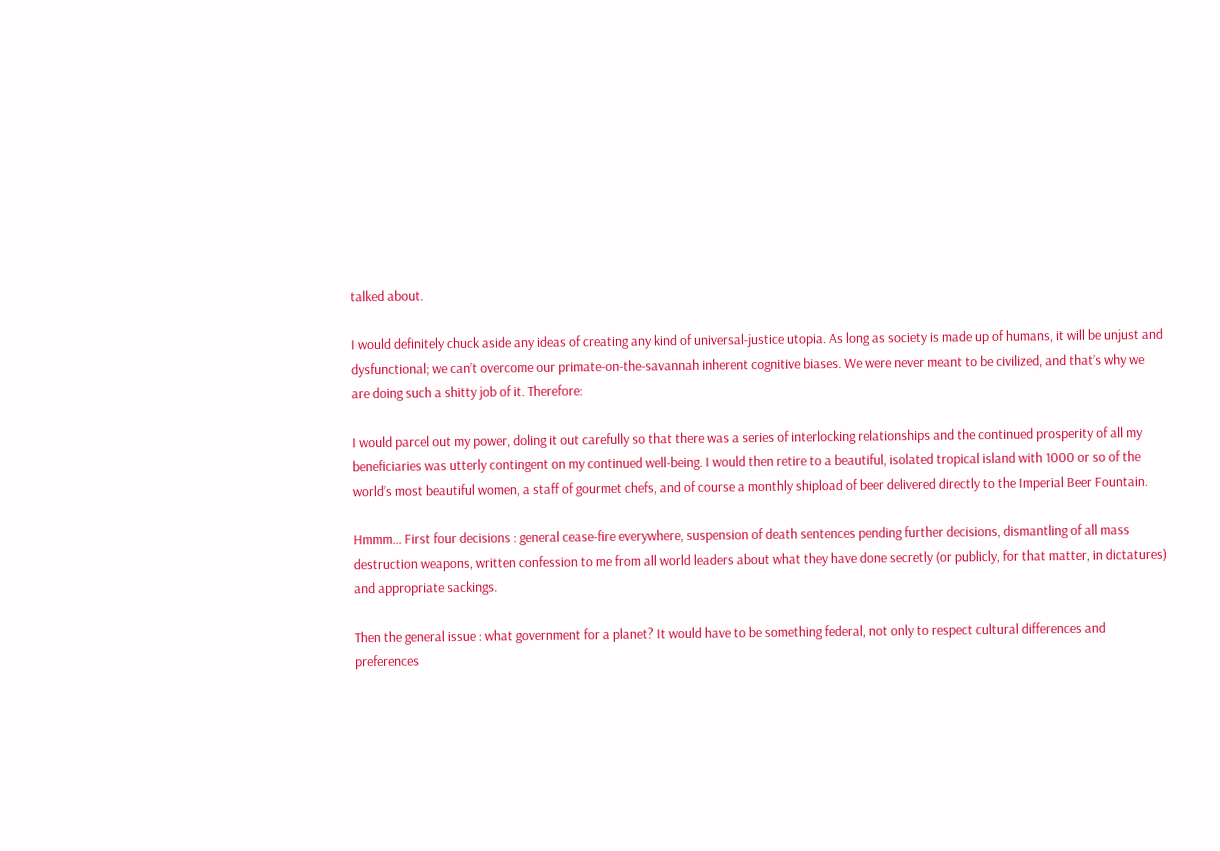talked about.

I would definitely chuck aside any ideas of creating any kind of universal-justice utopia. As long as society is made up of humans, it will be unjust and dysfunctional; we can’t overcome our primate-on-the-savannah inherent cognitive biases. We were never meant to be civilized, and that’s why we are doing such a shitty job of it. Therefore:

I would parcel out my power, doling it out carefully so that there was a series of interlocking relationships and the continued prosperity of all my beneficiaries was utterly contingent on my continued well-being. I would then retire to a beautiful, isolated tropical island with 1000 or so of the world’s most beautiful women, a staff of gourmet chefs, and of course a monthly shipload of beer delivered directly to the Imperial Beer Fountain.

Hmmm… First four decisions : general cease-fire everywhere, suspension of death sentences pending further decisions, dismantling of all mass destruction weapons, written confession to me from all world leaders about what they have done secretly (or publicly, for that matter, in dictatures) and appropriate sackings.

Then the general issue : what government for a planet? It would have to be something federal, not only to respect cultural differences and preferences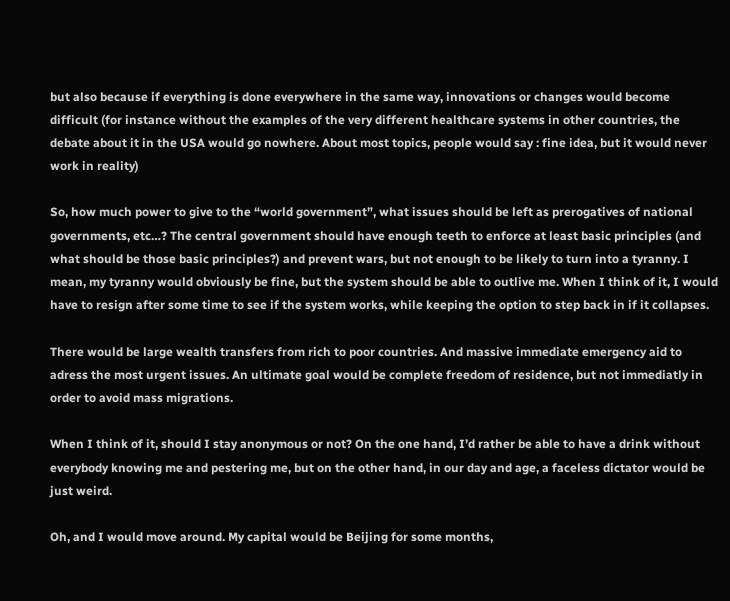but also because if everything is done everywhere in the same way, innovations or changes would become difficult (for instance without the examples of the very different healthcare systems in other countries, the debate about it in the USA would go nowhere. About most topics, people would say : fine idea, but it would never work in reality)

So, how much power to give to the “world government”, what issues should be left as prerogatives of national governments, etc…? The central government should have enough teeth to enforce at least basic principles (and what should be those basic principles?) and prevent wars, but not enough to be likely to turn into a tyranny. I mean, my tyranny would obviously be fine, but the system should be able to outlive me. When I think of it, I would have to resign after some time to see if the system works, while keeping the option to step back in if it collapses.

There would be large wealth transfers from rich to poor countries. And massive immediate emergency aid to adress the most urgent issues. An ultimate goal would be complete freedom of residence, but not immediatly in order to avoid mass migrations.

When I think of it, should I stay anonymous or not? On the one hand, I’d rather be able to have a drink without everybody knowing me and pestering me, but on the other hand, in our day and age, a faceless dictator would be just weird.

Oh, and I would move around. My capital would be Beijing for some months,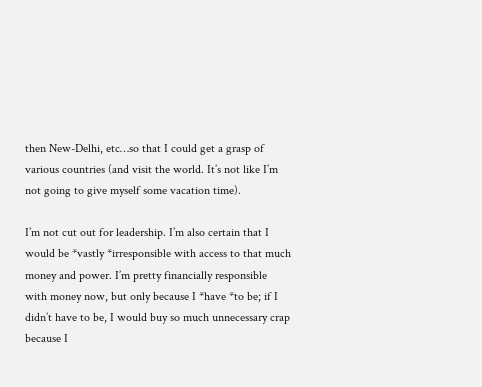then New-Delhi, etc…so that I could get a grasp of various countries (and visit the world. It’s not like I’m not going to give myself some vacation time).

I’m not cut out for leadership. I’m also certain that I would be *vastly *irresponsible with access to that much money and power. I’m pretty financially responsible with money now, but only because I *have *to be; if I didn’t have to be, I would buy so much unnecessary crap because I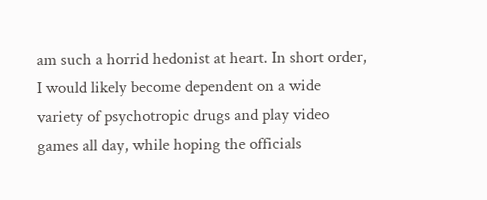am such a horrid hedonist at heart. In short order, I would likely become dependent on a wide variety of psychotropic drugs and play video games all day, while hoping the officials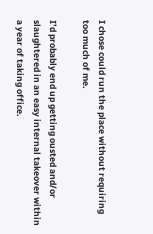I chose could run the place without requiring too much of me.

I’d probably end up getting ousted and/or slaughtered in an easy internal takeover within a year of taking office.